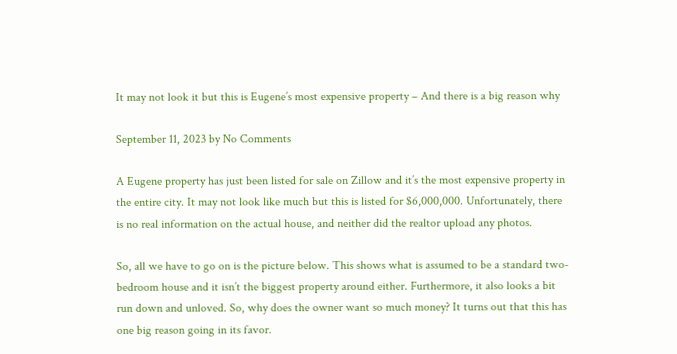It may not look it but this is Eugene’s most expensive property – And there is a big reason why

September 11, 2023 by No Comments

A Eugene property has just been listed for sale on Zillow and it’s the most expensive property in the entire city. It may not look like much but this is listed for $6,000,000. Unfortunately, there is no real information on the actual house, and neither did the realtor upload any photos.

So, all we have to go on is the picture below. This shows what is assumed to be a standard two-bedroom house and it isn’t the biggest property around either. Furthermore, it also looks a bit run down and unloved. So, why does the owner want so much money? It turns out that this has one big reason going in its favor.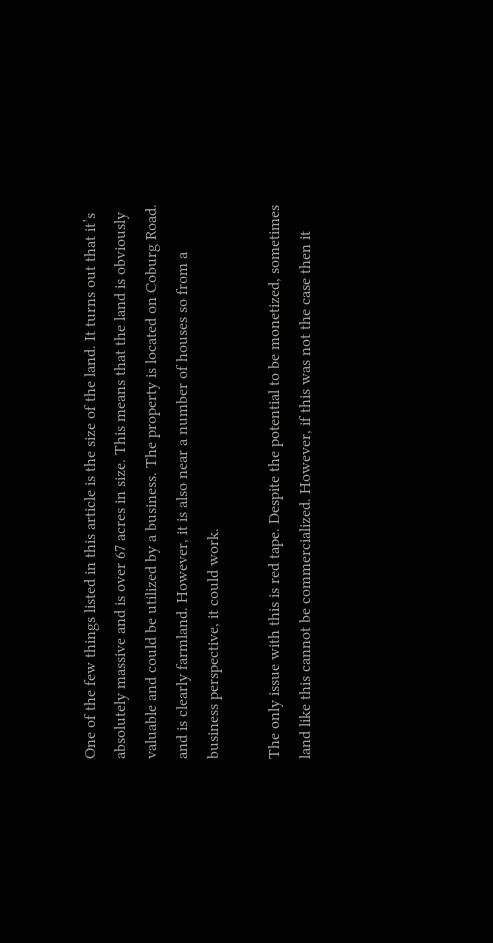One of the few things listed in this article is the size of the land. It turns out that it’s absolutely massive and is over 67 acres in size. This means that the land is obviously valuable and could be utilized by a business. The property is located on Coburg Road. and is clearly farmland. However, it is also near a number of houses so from a business perspective, it could work.

The only issue with this is red tape. Despite the potential to be monetized, sometimes land like this cannot be commercialized. However, if this was not the case then it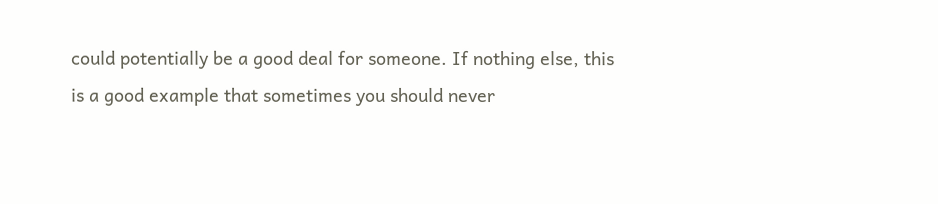could potentially be a good deal for someone. If nothing else, this is a good example that sometimes you should never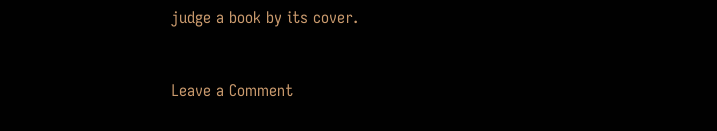judge a book by its cover.


Leave a Comment